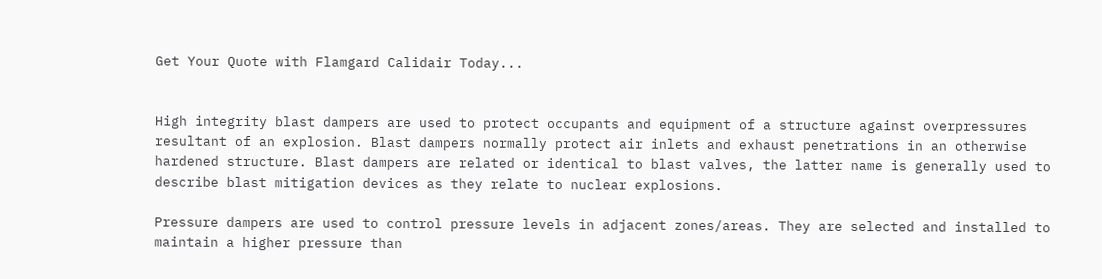Get Your Quote with Flamgard Calidair Today...


High integrity blast dampers are used to protect occupants and equipment of a structure against overpressures resultant of an explosion. Blast dampers normally protect air inlets and exhaust penetrations in an otherwise hardened structure. Blast dampers are related or identical to blast valves, the latter name is generally used to describe blast mitigation devices as they relate to nuclear explosions.

Pressure dampers are used to control pressure levels in adjacent zones/areas. They are selected and installed to maintain a higher pressure than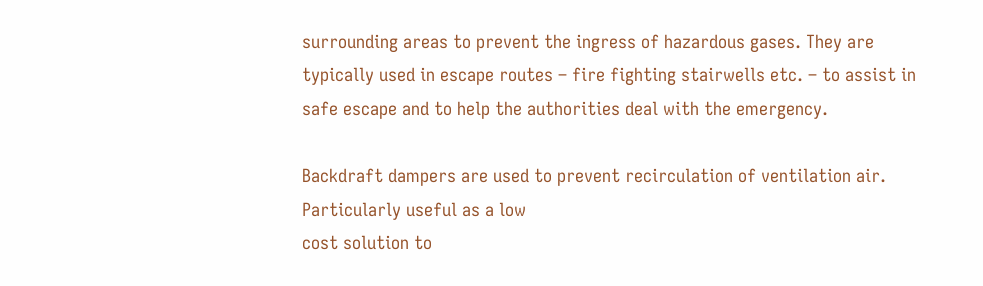surrounding areas to prevent the ingress of hazardous gases. They are typically used in escape routes – fire fighting stairwells etc. – to assist in safe escape and to help the authorities deal with the emergency.

Backdraft dampers are used to prevent recirculation of ventilation air. Particularly useful as a low
cost solution to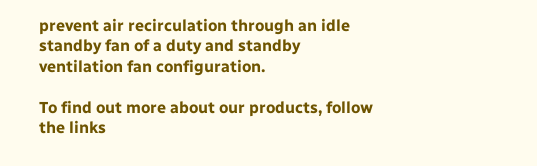prevent air recirculation through an idle standby fan of a duty and standby ventilation fan configuration.

To find out more about our products, follow the links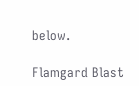below.

Flamgard Blast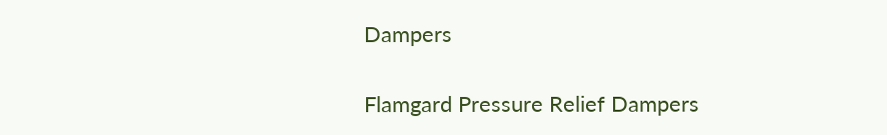Dampers

Flamgard Pressure Relief Dampers